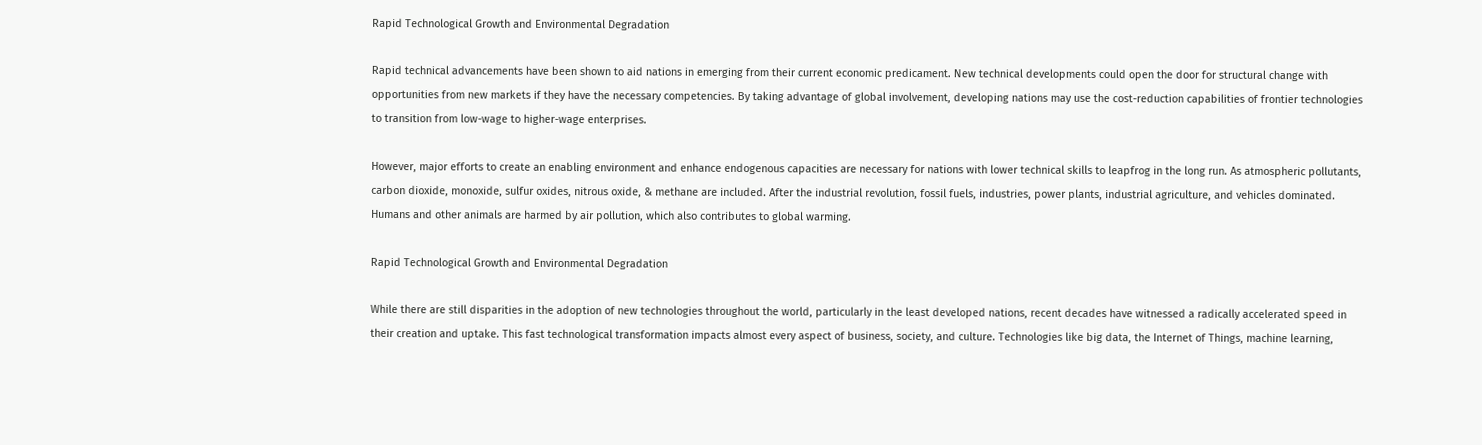Rapid Technological Growth and Environmental Degradation

Rapid technical advancements have been shown to aid nations in emerging from their current economic predicament. New technical developments could open the door for structural change with opportunities from new markets if they have the necessary competencies. By taking advantage of global involvement, developing nations may use the cost-reduction capabilities of frontier technologies to transition from low-wage to higher-wage enterprises.

However, major efforts to create an enabling environment and enhance endogenous capacities are necessary for nations with lower technical skills to leapfrog in the long run. As atmospheric pollutants, carbon dioxide, monoxide, sulfur oxides, nitrous oxide, & methane are included. After the industrial revolution, fossil fuels, industries, power plants, industrial agriculture, and vehicles dominated. Humans and other animals are harmed by air pollution, which also contributes to global warming.

Rapid Technological Growth and Environmental Degradation

While there are still disparities in the adoption of new technologies throughout the world, particularly in the least developed nations, recent decades have witnessed a radically accelerated speed in their creation and uptake. This fast technological transformation impacts almost every aspect of business, society, and culture. Technologies like big data, the Internet of Things, machine learning,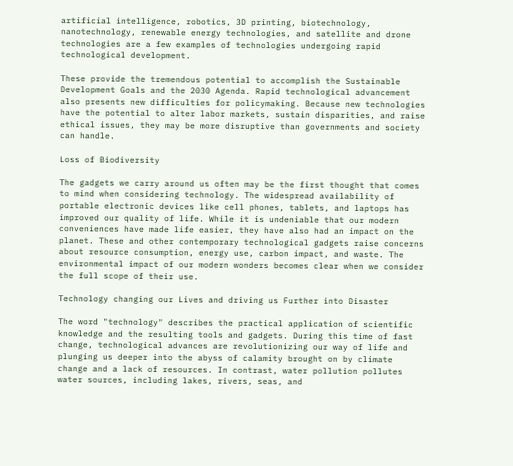artificial intelligence, robotics, 3D printing, biotechnology, nanotechnology, renewable energy technologies, and satellite and drone technologies are a few examples of technologies undergoing rapid technological development.

These provide the tremendous potential to accomplish the Sustainable Development Goals and the 2030 Agenda. Rapid technological advancement also presents new difficulties for policymaking. Because new technologies have the potential to alter labor markets, sustain disparities, and raise ethical issues, they may be more disruptive than governments and society can handle.

Loss of Biodiversity

The gadgets we carry around us often may be the first thought that comes to mind when considering technology. The widespread availability of portable electronic devices like cell phones, tablets, and laptops has improved our quality of life. While it is undeniable that our modern conveniences have made life easier, they have also had an impact on the planet. These and other contemporary technological gadgets raise concerns about resource consumption, energy use, carbon impact, and waste. The environmental impact of our modern wonders becomes clear when we consider the full scope of their use.

Technology changing our Lives and driving us Further into Disaster

The word "technology" describes the practical application of scientific knowledge and the resulting tools and gadgets. During this time of fast change, technological advances are revolutionizing our way of life and plunging us deeper into the abyss of calamity brought on by climate change and a lack of resources. In contrast, water pollution pollutes water sources, including lakes, rivers, seas, and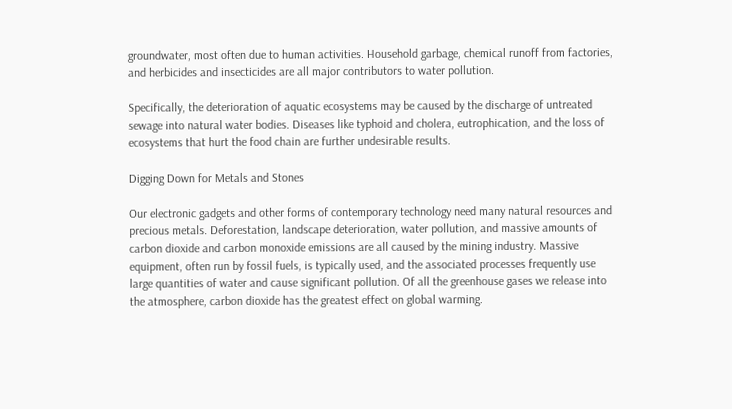groundwater, most often due to human activities. Household garbage, chemical runoff from factories, and herbicides and insecticides are all major contributors to water pollution.

Specifically, the deterioration of aquatic ecosystems may be caused by the discharge of untreated sewage into natural water bodies. Diseases like typhoid and cholera, eutrophication, and the loss of ecosystems that hurt the food chain are further undesirable results.

Digging Down for Metals and Stones

Our electronic gadgets and other forms of contemporary technology need many natural resources and precious metals. Deforestation, landscape deterioration, water pollution, and massive amounts of carbon dioxide and carbon monoxide emissions are all caused by the mining industry. Massive equipment, often run by fossil fuels, is typically used, and the associated processes frequently use large quantities of water and cause significant pollution. Of all the greenhouse gases we release into the atmosphere, carbon dioxide has the greatest effect on global warming.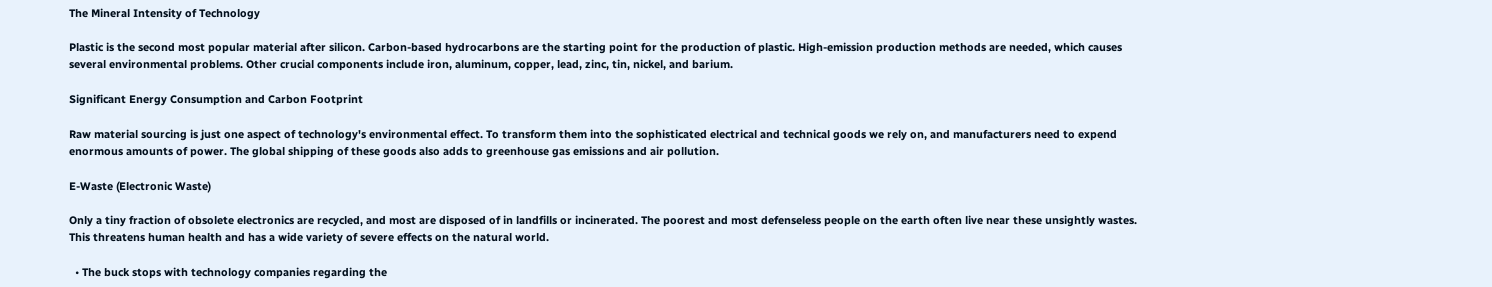The Mineral Intensity of Technology

Plastic is the second most popular material after silicon. Carbon-based hydrocarbons are the starting point for the production of plastic. High-emission production methods are needed, which causes several environmental problems. Other crucial components include iron, aluminum, copper, lead, zinc, tin, nickel, and barium.

Significant Energy Consumption and Carbon Footprint

Raw material sourcing is just one aspect of technology's environmental effect. To transform them into the sophisticated electrical and technical goods we rely on, and manufacturers need to expend enormous amounts of power. The global shipping of these goods also adds to greenhouse gas emissions and air pollution.

E-Waste (Electronic Waste)

Only a tiny fraction of obsolete electronics are recycled, and most are disposed of in landfills or incinerated. The poorest and most defenseless people on the earth often live near these unsightly wastes. This threatens human health and has a wide variety of severe effects on the natural world.

  • The buck stops with technology companies regarding the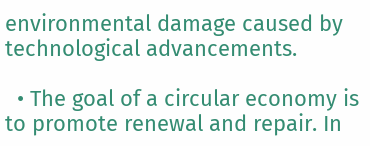environmental damage caused by technological advancements.

  • The goal of a circular economy is to promote renewal and repair. In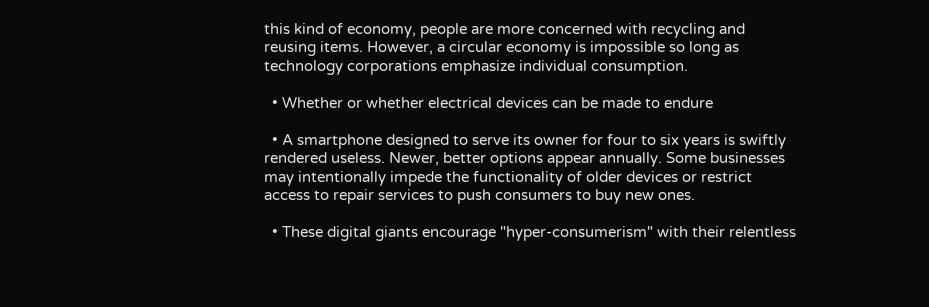this kind of economy, people are more concerned with recycling and reusing items. However, a circular economy is impossible so long as technology corporations emphasize individual consumption.

  • Whether or whether electrical devices can be made to endure

  • A smartphone designed to serve its owner for four to six years is swiftly rendered useless. Newer, better options appear annually. Some businesses may intentionally impede the functionality of older devices or restrict access to repair services to push consumers to buy new ones.

  • These digital giants encourage "hyper-consumerism" with their relentless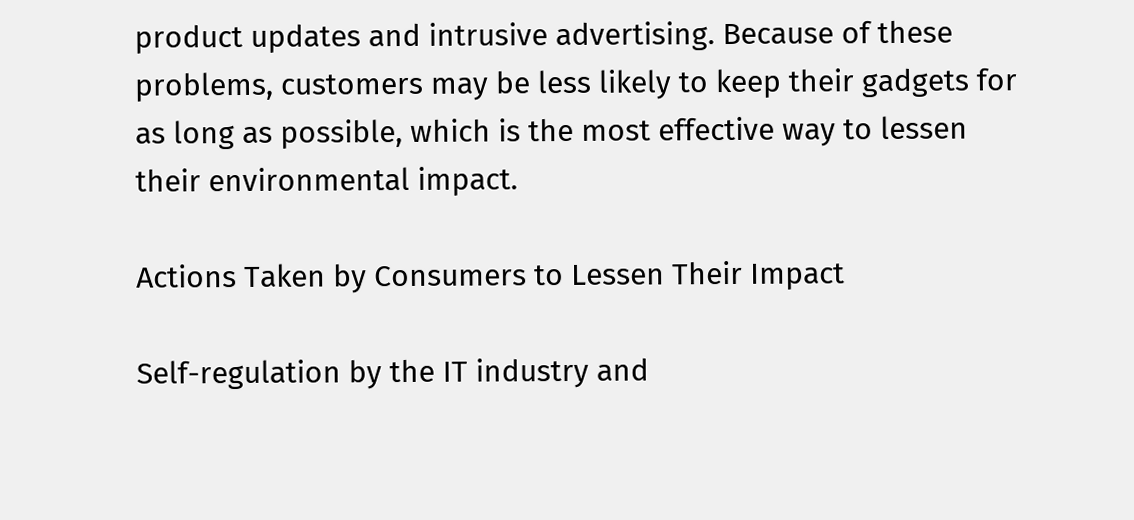product updates and intrusive advertising. Because of these problems, customers may be less likely to keep their gadgets for as long as possible, which is the most effective way to lessen their environmental impact.

Actions Taken by Consumers to Lessen Their Impact

Self-regulation by the IT industry and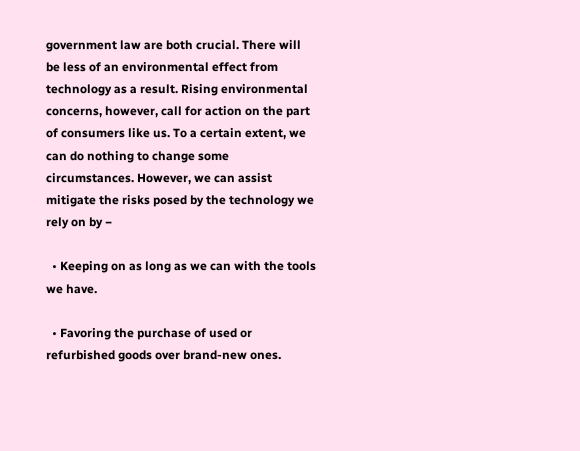government law are both crucial. There will be less of an environmental effect from technology as a result. Rising environmental concerns, however, call for action on the part of consumers like us. To a certain extent, we can do nothing to change some circumstances. However, we can assist mitigate the risks posed by the technology we rely on by −

  • Keeping on as long as we can with the tools we have.

  • Favoring the purchase of used or refurbished goods over brand-new ones.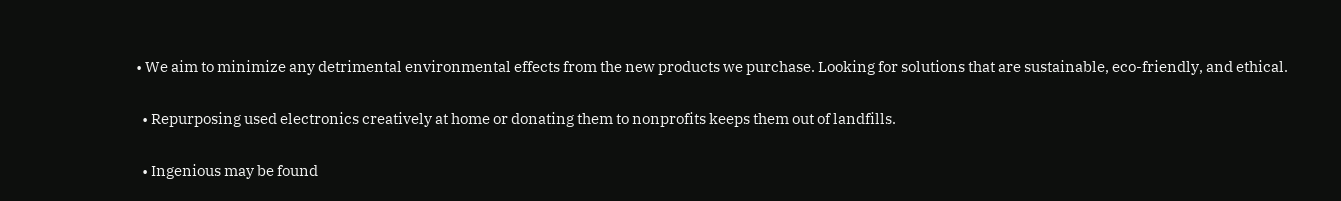• We aim to minimize any detrimental environmental effects from the new products we purchase. Looking for solutions that are sustainable, eco-friendly, and ethical.

  • Repurposing used electronics creatively at home or donating them to nonprofits keeps them out of landfills.

  • Ingenious may be found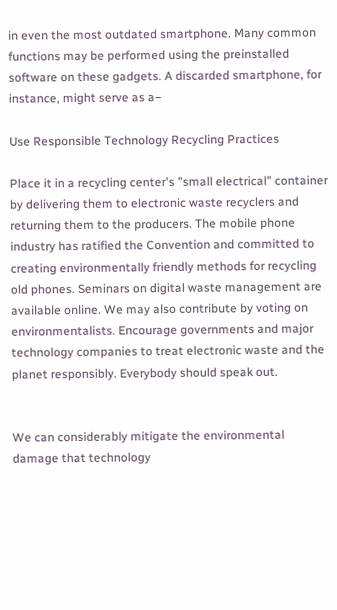in even the most outdated smartphone. Many common functions may be performed using the preinstalled software on these gadgets. A discarded smartphone, for instance, might serve as a−

Use Responsible Technology Recycling Practices

Place it in a recycling center's "small electrical" container by delivering them to electronic waste recyclers and returning them to the producers. The mobile phone industry has ratified the Convention and committed to creating environmentally friendly methods for recycling old phones. Seminars on digital waste management are available online. We may also contribute by voting on environmentalists. Encourage governments and major technology companies to treat electronic waste and the planet responsibly. Everybody should speak out.


We can considerably mitigate the environmental damage that technology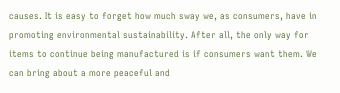causes. It is easy to forget how much sway we, as consumers, have in promoting environmental sustainability. After all, the only way for items to continue being manufactured is if consumers want them. We can bring about a more peaceful and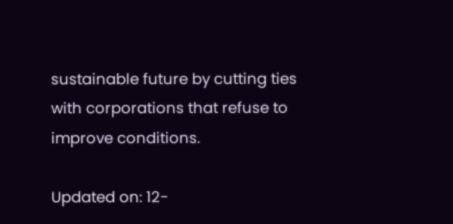sustainable future by cutting ties with corporations that refuse to improve conditions.

Updated on: 12-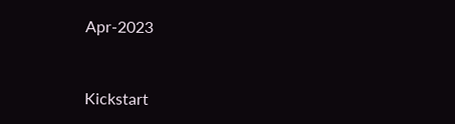Apr-2023


Kickstart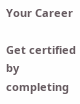Your Career

Get certified by completing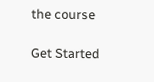the course

Get Started